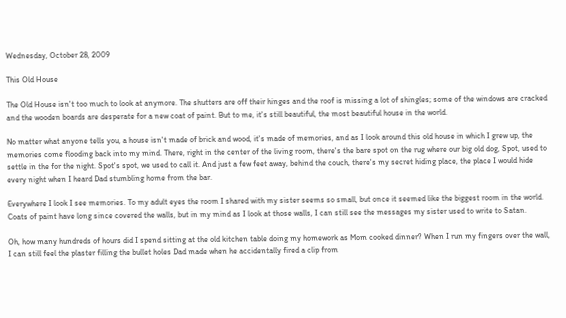Wednesday, October 28, 2009

This Old House

The Old House isn't too much to look at anymore. The shutters are off their hinges and the roof is missing a lot of shingles; some of the windows are cracked and the wooden boards are desperate for a new coat of paint. But to me, it's still beautiful, the most beautiful house in the world.

No matter what anyone tells you, a house isn't made of brick and wood, it's made of memories, and as I look around this old house in which I grew up, the memories come flooding back into my mind. There, right in the center of the living room, there's the bare spot on the rug where our big old dog, Spot, used to settle in the for the night. Spot's spot, we used to call it. And just a few feet away, behind the couch, there's my secret hiding place, the place I would hide every night when I heard Dad stumbling home from the bar.

Everywhere I look I see memories. To my adult eyes the room I shared with my sister seems so small, but once it seemed like the biggest room in the world. Coats of paint have long since covered the walls, but in my mind as I look at those walls, I can still see the messages my sister used to write to Satan.

Oh, how many hundreds of hours did I spend sitting at the old kitchen table doing my homework as Mom cooked dinner? When I run my fingers over the wall, I can still feel the plaster filling the bullet holes Dad made when he accidentally fired a clip from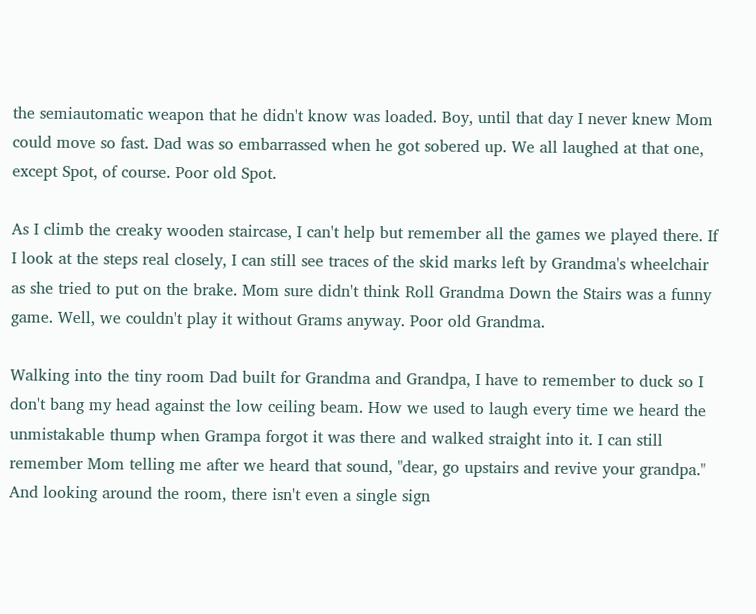the semiautomatic weapon that he didn't know was loaded. Boy, until that day I never knew Mom could move so fast. Dad was so embarrassed when he got sobered up. We all laughed at that one, except Spot, of course. Poor old Spot.

As I climb the creaky wooden staircase, I can't help but remember all the games we played there. If I look at the steps real closely, I can still see traces of the skid marks left by Grandma's wheelchair as she tried to put on the brake. Mom sure didn't think Roll Grandma Down the Stairs was a funny game. Well, we couldn't play it without Grams anyway. Poor old Grandma.

Walking into the tiny room Dad built for Grandma and Grandpa, I have to remember to duck so I don't bang my head against the low ceiling beam. How we used to laugh every time we heard the unmistakable thump when Grampa forgot it was there and walked straight into it. I can still remember Mom telling me after we heard that sound, "dear, go upstairs and revive your grandpa." And looking around the room, there isn't even a single sign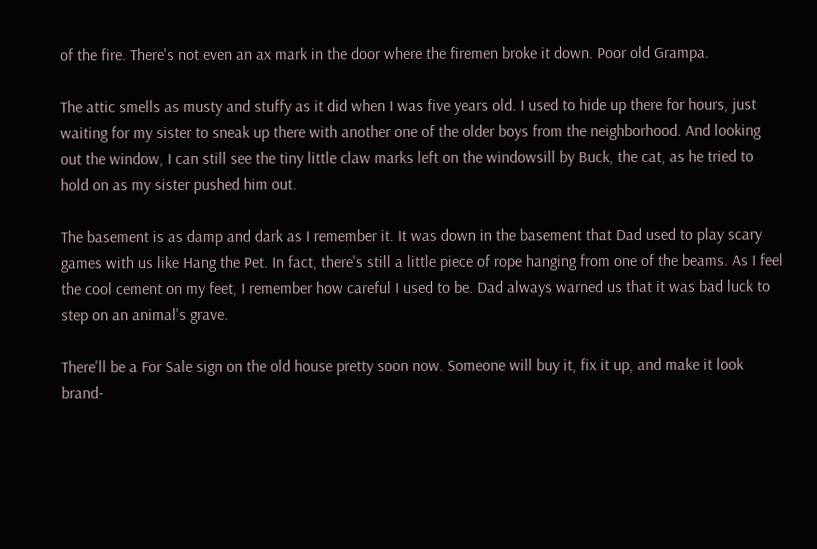of the fire. There's not even an ax mark in the door where the firemen broke it down. Poor old Grampa.

The attic smells as musty and stuffy as it did when I was five years old. I used to hide up there for hours, just waiting for my sister to sneak up there with another one of the older boys from the neighborhood. And looking out the window, I can still see the tiny little claw marks left on the windowsill by Buck, the cat, as he tried to hold on as my sister pushed him out.

The basement is as damp and dark as I remember it. It was down in the basement that Dad used to play scary games with us like Hang the Pet. In fact, there's still a little piece of rope hanging from one of the beams. As I feel the cool cement on my feet, I remember how careful I used to be. Dad always warned us that it was bad luck to step on an animal's grave.

There'll be a For Sale sign on the old house pretty soon now. Someone will buy it, fix it up, and make it look brand-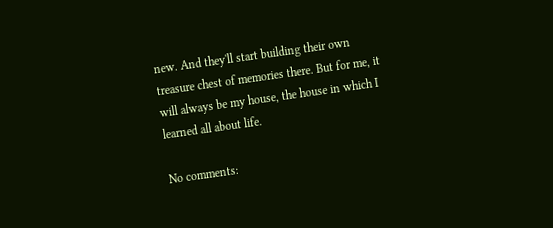new. And they'll start building their own treasure chest of memories there. But for me, it will always be my house, the house in which I learned all about life.

No comments: